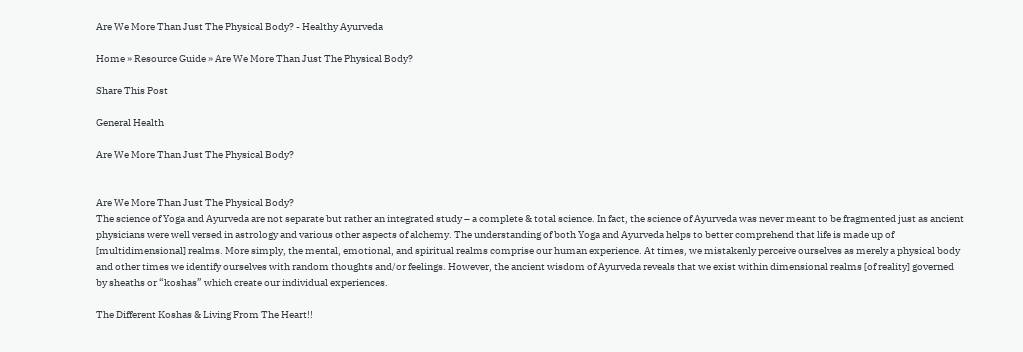Are We More Than Just The Physical Body? - Healthy Ayurveda

Home » Resource Guide » Are We More Than Just The Physical Body?

Share This Post

General Health

Are We More Than Just The Physical Body?


Are We More Than Just The Physical Body?
The science of Yoga and Ayurveda are not separate but rather an integrated study – a complete & total science. In fact, the science of Ayurveda was never meant to be fragmented just as ancient physicians were well versed in astrology and various other aspects of alchemy. The understanding of both Yoga and Ayurveda helps to better comprehend that life is made up of [multidimensional] realms. More simply, the mental, emotional, and spiritual realms comprise our human experience. At times, we mistakenly perceive ourselves as merely a physical body and other times we identify ourselves with random thoughts and/or feelings. However, the ancient wisdom of Ayurveda reveals that we exist within dimensional realms [of reality] governed by sheaths or “koshas” which create our individual experiences.

The Different Koshas & Living From The Heart!!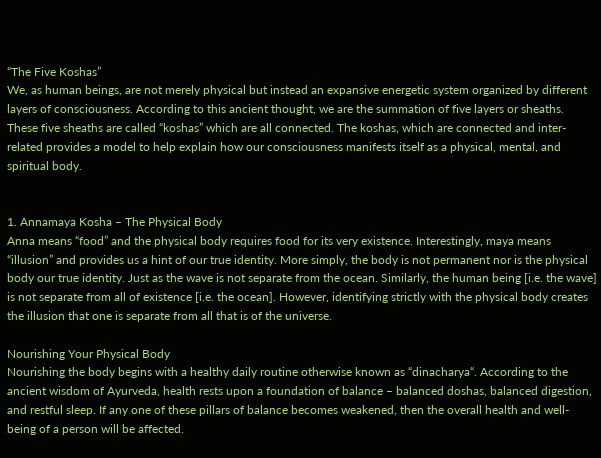“The Five Koshas”
We, as human beings, are not merely physical but instead an expansive energetic system organized by different layers of consciousness. According to this ancient thought, we are the summation of five layers or sheaths. These five sheaths are called “koshas” which are all connected. The koshas, which are connected and inter-related provides a model to help explain how our consciousness manifests itself as a physical, mental, and spiritual body.


1. Annamaya Kosha – The Physical Body
Anna means “food” and the physical body requires food for its very existence. Interestingly, maya means “illusion” and provides us a hint of our true identity. More simply, the body is not permanent nor is the physical body our true identity. Just as the wave is not separate from the ocean. Similarly, the human being [i.e. the wave] is not separate from all of existence [i.e. the ocean]. However, identifying strictly with the physical body creates the illusion that one is separate from all that is of the universe.

Nourishing Your Physical Body
Nourishing the body begins with a healthy daily routine otherwise known as “dinacharya“. According to the ancient wisdom of Ayurveda, health rests upon a foundation of balance – balanced doshas, balanced digestion, and restful sleep. If any one of these pillars of balance becomes weakened, then the overall health and well-being of a person will be affected.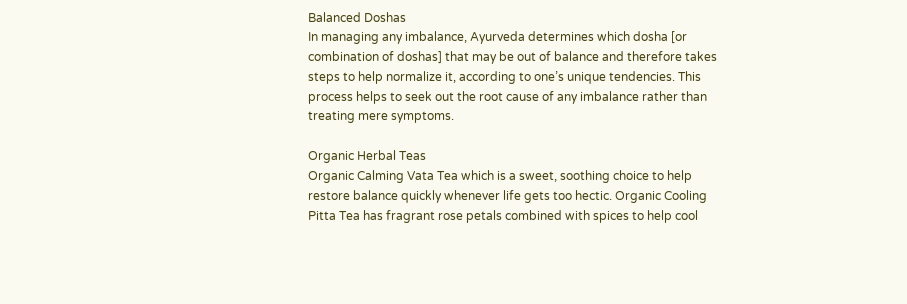Balanced Doshas
In managing any imbalance, Ayurveda determines which dosha [or combination of doshas] that may be out of balance and therefore takes steps to help normalize it, according to one’s unique tendencies. This process helps to seek out the root cause of any imbalance rather than treating mere symptoms.

Organic Herbal Teas
Organic Calming Vata Tea which is a sweet, soothing choice to help restore balance quickly whenever life gets too hectic. Organic Cooling Pitta Tea has fragrant rose petals combined with spices to help cool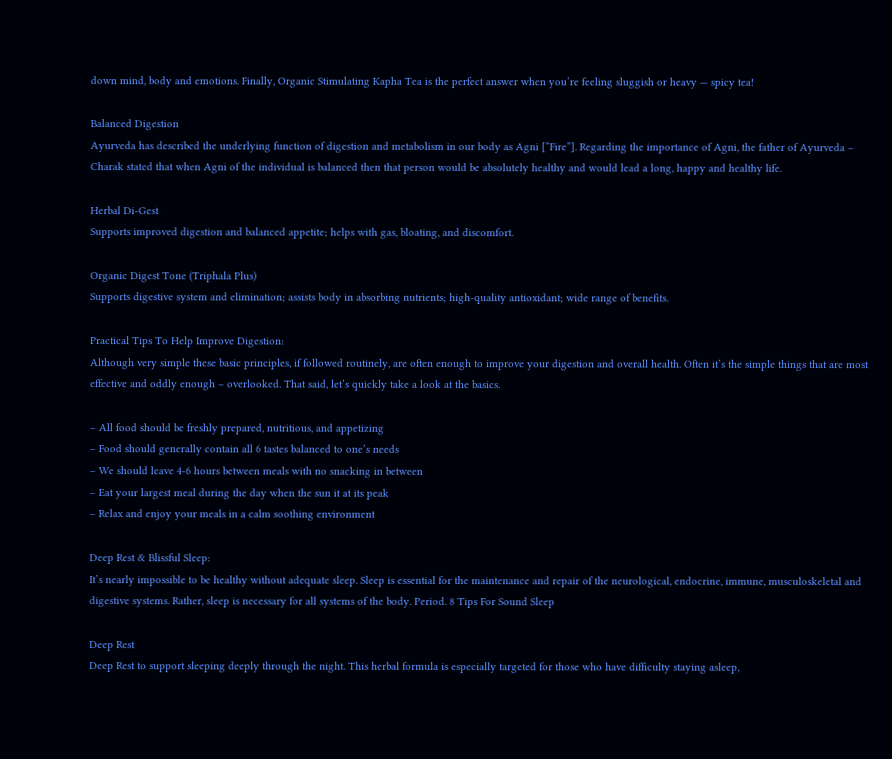down mind, body and emotions. Finally, Organic Stimulating Kapha Tea is the perfect answer when you’re feeling sluggish or heavy — spicy tea!

Balanced Digestion
Ayurveda has described the underlying function of digestion and metabolism in our body as Agni [“Fire”]. Regarding the importance of Agni, the father of Ayurveda – Charak stated that when Agni of the individual is balanced then that person would be absolutely healthy and would lead a long, happy and healthy life.

Herbal Di-Gest
Supports improved digestion and balanced appetite; helps with gas, bloating, and discomfort.

Organic Digest Tone (Triphala Plus)
Supports digestive system and elimination; assists body in absorbing nutrients; high-quality antioxidant; wide range of benefits.

Practical Tips To Help Improve Digestion:
Although very simple these basic principles, if followed routinely, are often enough to improve your digestion and overall health. Often it’s the simple things that are most effective and oddly enough – overlooked. That said, let’s quickly take a look at the basics.

– All food should be freshly prepared, nutritious, and appetizing
– Food should generally contain all 6 tastes balanced to one’s needs
– We should leave 4-6 hours between meals with no snacking in between
– Eat your largest meal during the day when the sun it at its peak
– Relax and enjoy your meals in a calm soothing environment

Deep Rest & Blissful Sleep:
It’s nearly impossible to be healthy without adequate sleep. Sleep is essential for the maintenance and repair of the neurological, endocrine, immune, musculoskeletal and digestive systems. Rather, sleep is necessary for all systems of the body. Period. 8 Tips For Sound Sleep

Deep Rest
Deep Rest to support sleeping deeply through the night. This herbal formula is especially targeted for those who have difficulty staying asleep,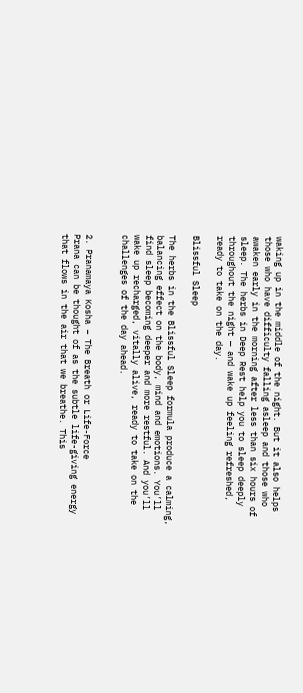waking up in the middle of the night. But it also helps those who have difficulty falling asleep and those who awaken early in the morning after less than six hours of sleep. The herbs in Deep Rest help you to sleep deeply throughout the night — and wake up feeling refreshed, ready to take on the day.

Blissful Sleep

The herbs in the Blissful Sleep formula produce a calming, balancing effect on the body, mind and emotions. You’ll find sleep becoming deeper and more restful. And you’ll wake up recharged, vitally alive, ready to take on the challenges of the day ahead.


2. Pranamaya Kosha – The Breath or Life-Force
Prana can be thought of as the subtle life-giving energy that flows in the air that we breathe. This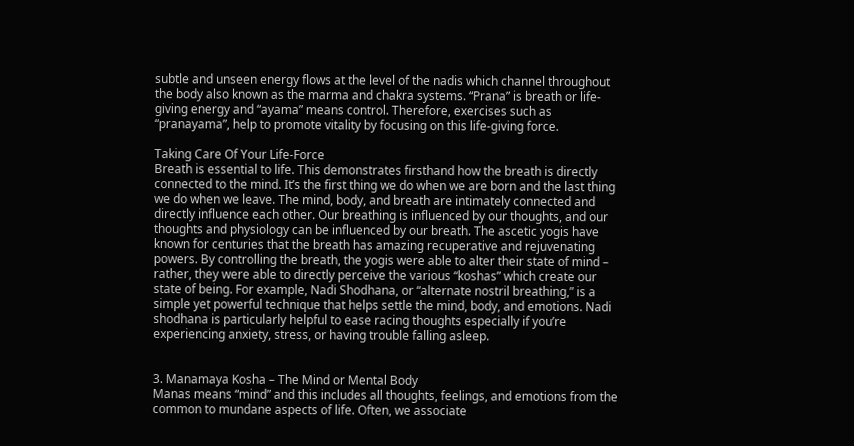subtle and unseen energy flows at the level of the nadis which channel throughout the body also known as the marma and chakra systems. “Prana” is breath or life-giving energy and “ayama” means control. Therefore, exercises such as “pranayama”, help to promote vitality by focusing on this life-giving force.

Taking Care Of Your Life-Force
Breath is essential to life. This demonstrates firsthand how the breath is directly connected to the mind. It’s the first thing we do when we are born and the last thing we do when we leave. The mind, body, and breath are intimately connected and directly influence each other. Our breathing is influenced by our thoughts, and our thoughts and physiology can be influenced by our breath. The ascetic yogis have known for centuries that the breath has amazing recuperative and rejuvenating powers. By controlling the breath, the yogis were able to alter their state of mind – rather, they were able to directly perceive the various “koshas” which create our state of being. For example, Nadi Shodhana, or “alternate nostril breathing,” is a simple yet powerful technique that helps settle the mind, body, and emotions. Nadi shodhana is particularly helpful to ease racing thoughts especially if you’re experiencing anxiety, stress, or having trouble falling asleep.


3. Manamaya Kosha – The Mind or Mental Body
Manas means “mind” and this includes all thoughts, feelings, and emotions from the common to mundane aspects of life. Often, we associate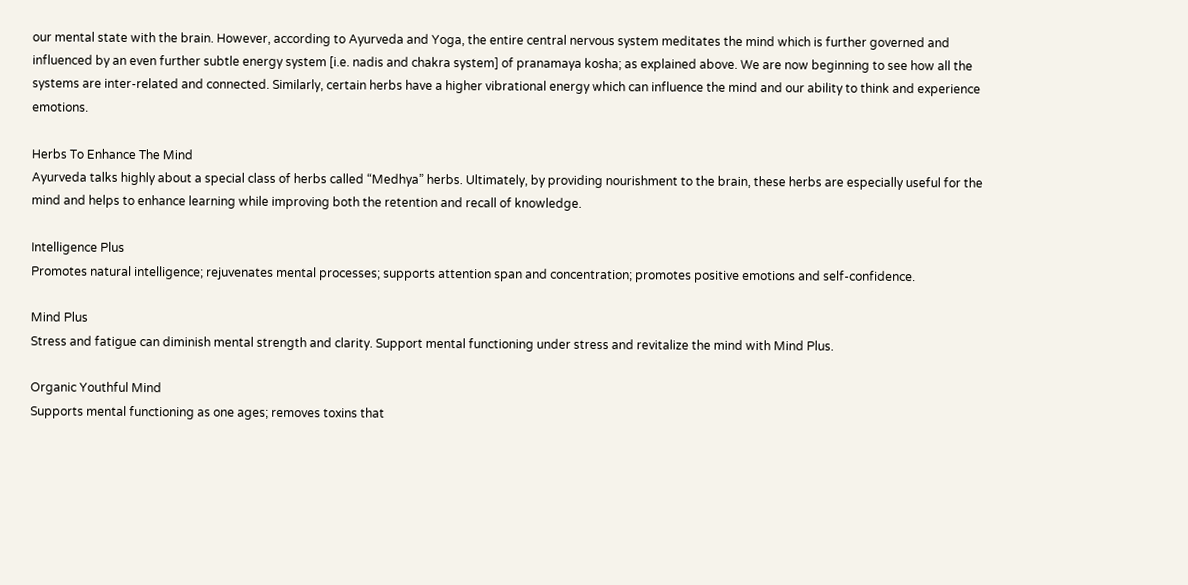our mental state with the brain. However, according to Ayurveda and Yoga, the entire central nervous system meditates the mind which is further governed and influenced by an even further subtle energy system [i.e. nadis and chakra system] of pranamaya kosha; as explained above. We are now beginning to see how all the systems are inter-related and connected. Similarly, certain herbs have a higher vibrational energy which can influence the mind and our ability to think and experience emotions.

Herbs To Enhance The Mind
Ayurveda talks highly about a special class of herbs called “Medhya” herbs. Ultimately, by providing nourishment to the brain, these herbs are especially useful for the mind and helps to enhance learning while improving both the retention and recall of knowledge.

Intelligence Plus
Promotes natural intelligence; rejuvenates mental processes; supports attention span and concentration; promotes positive emotions and self-confidence.

Mind Plus
Stress and fatigue can diminish mental strength and clarity. Support mental functioning under stress and revitalize the mind with Mind Plus.

Organic Youthful Mind
Supports mental functioning as one ages; removes toxins that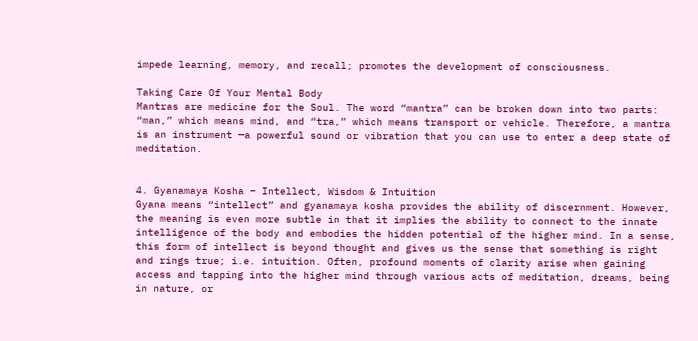impede learning, memory, and recall; promotes the development of consciousness.

Taking Care Of Your Mental Body
Mantras are medicine for the Soul. The word “mantra” can be broken down into two parts: “man,” which means mind, and “tra,” which means transport or vehicle. Therefore, a mantra is an instrument —a powerful sound or vibration that you can use to enter a deep state of meditation.


4. Gyanamaya Kosha – Intellect, Wisdom & Intuition
Gyana means “intellect” and gyanamaya kosha provides the ability of discernment. However, the meaning is even more subtle in that it implies the ability to connect to the innate intelligence of the body and embodies the hidden potential of the higher mind. In a sense, this form of intellect is beyond thought and gives us the sense that something is right and rings true; i.e. intuition. Often, profound moments of clarity arise when gaining access and tapping into the higher mind through various acts of meditation, dreams, being in nature, or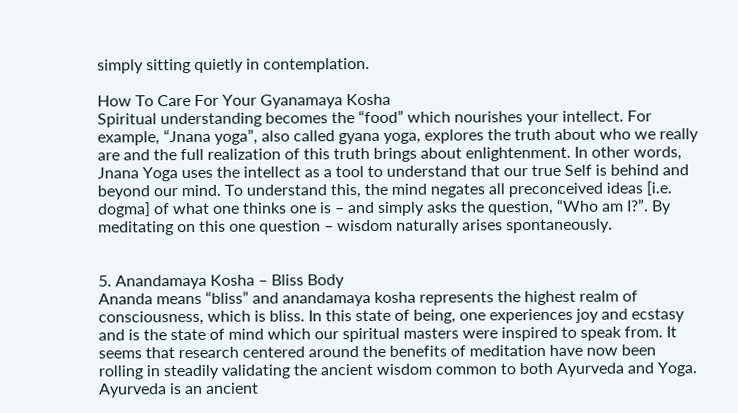simply sitting quietly in contemplation.

How To Care For Your Gyanamaya Kosha
Spiritual understanding becomes the “food” which nourishes your intellect. For example, “Jnana yoga”, also called gyana yoga, explores the truth about who we really are and the full realization of this truth brings about enlightenment. In other words, Jnana Yoga uses the intellect as a tool to understand that our true Self is behind and beyond our mind. To understand this, the mind negates all preconceived ideas [i.e. dogma] of what one thinks one is – and simply asks the question, “Who am I?”. By meditating on this one question – wisdom naturally arises spontaneously.


5. Anandamaya Kosha – Bliss Body
Ananda means “bliss” and anandamaya kosha represents the highest realm of consciousness, which is bliss. In this state of being, one experiences joy and ecstasy and is the state of mind which our spiritual masters were inspired to speak from. It seems that research centered around the benefits of meditation have now been rolling in steadily validating the ancient wisdom common to both Ayurveda and Yoga. Ayurveda is an ancient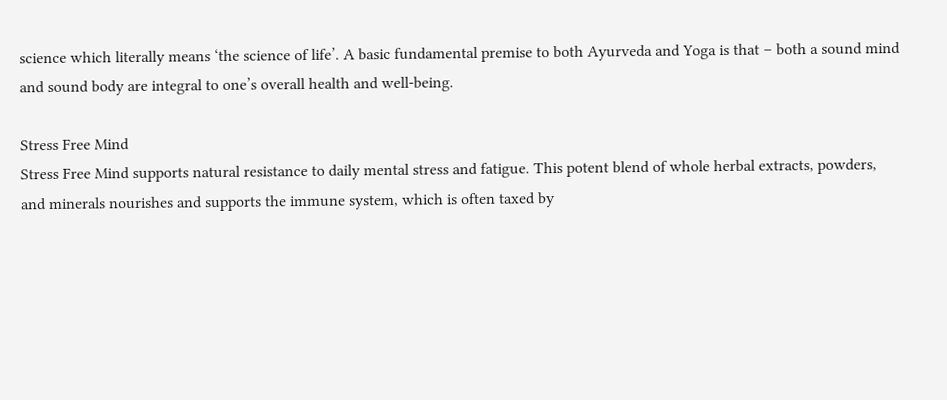science which literally means ‘the science of life’. A basic fundamental premise to both Ayurveda and Yoga is that – both a sound mind and sound body are integral to one’s overall health and well-being.

Stress Free Mind
Stress Free Mind supports natural resistance to daily mental stress and fatigue. This potent blend of whole herbal extracts, powders, and minerals nourishes and supports the immune system, which is often taxed by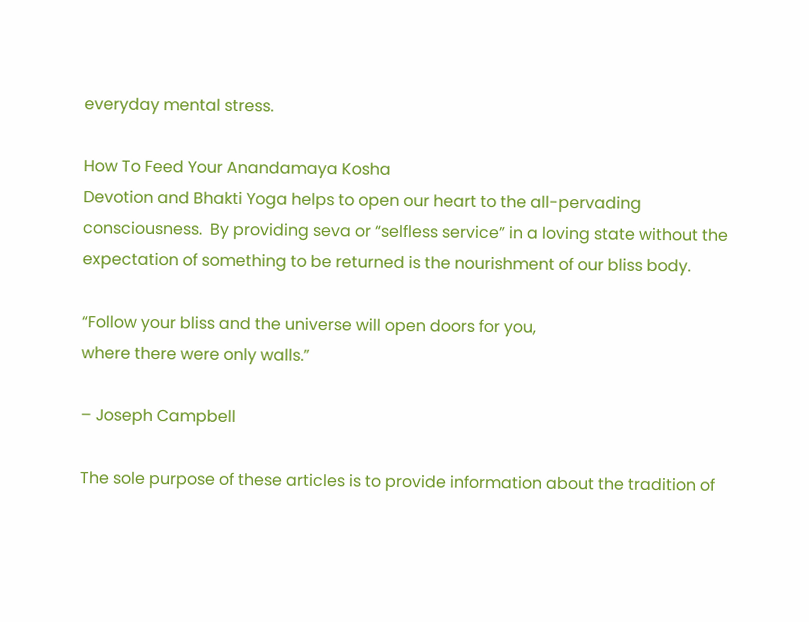everyday mental stress.

How To Feed Your Anandamaya Kosha
Devotion and Bhakti Yoga helps to open our heart to the all-pervading consciousness.  By providing seva or “selfless service” in a loving state without the expectation of something to be returned is the nourishment of our bliss body.

“Follow your bliss and the universe will open doors for you,
where there were only walls.”

– Joseph Campbell

The sole purpose of these articles is to provide information about the tradition of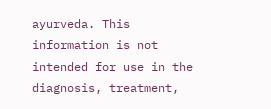ayurveda. This information is not intended for use in the diagnosis, treatment,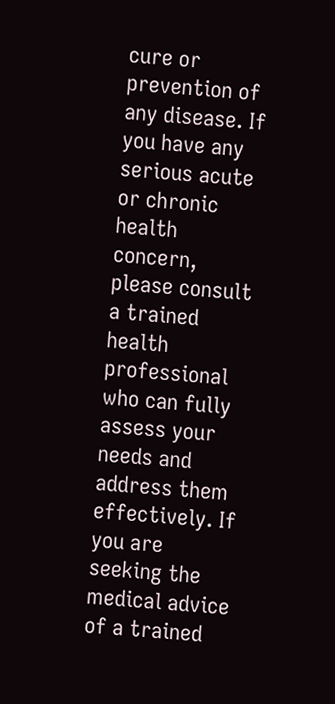cure or prevention of any disease. If you have any serious acute or chronic health concern, please consult a trained health professional who can fully assess your needs and address them effectively. If you are seeking the medical advice of a trained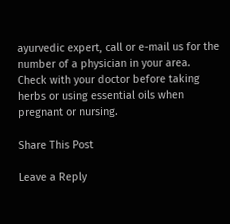ayurvedic expert, call or e-mail us for the number of a physician in your area. Check with your doctor before taking herbs or using essential oils when pregnant or nursing.

Share This Post

Leave a Reply